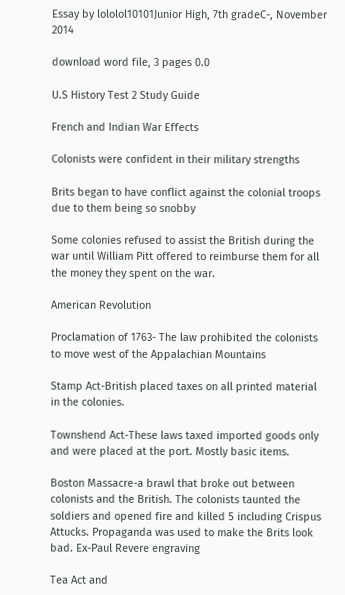Essay by lololol10101Junior High, 7th gradeC-, November 2014

download word file, 3 pages 0.0

U.S History Test 2 Study Guide

French and Indian War Effects

Colonists were confident in their military strengths

Brits began to have conflict against the colonial troops due to them being so snobby

Some colonies refused to assist the British during the war until William Pitt offered to reimburse them for all the money they spent on the war.

American Revolution

Proclamation of 1763- The law prohibited the colonists to move west of the Appalachian Mountains

Stamp Act-British placed taxes on all printed material in the colonies.

Townshend Act-These laws taxed imported goods only and were placed at the port. Mostly basic items.

Boston Massacre-a brawl that broke out between colonists and the British. The colonists taunted the soldiers and opened fire and killed 5 including Crispus Attucks. Propaganda was used to make the Brits look bad. Ex-Paul Revere engraving

Tea Act and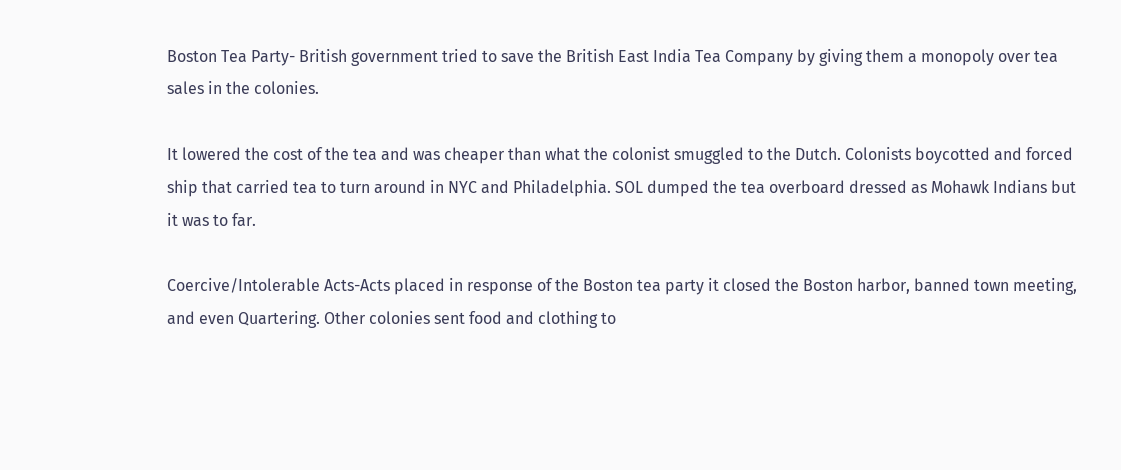Boston Tea Party- British government tried to save the British East India Tea Company by giving them a monopoly over tea sales in the colonies.

It lowered the cost of the tea and was cheaper than what the colonist smuggled to the Dutch. Colonists boycotted and forced ship that carried tea to turn around in NYC and Philadelphia. SOL dumped the tea overboard dressed as Mohawk Indians but it was to far.

Coercive/Intolerable Acts-Acts placed in response of the Boston tea party it closed the Boston harbor, banned town meeting, and even Quartering. Other colonies sent food and clothing to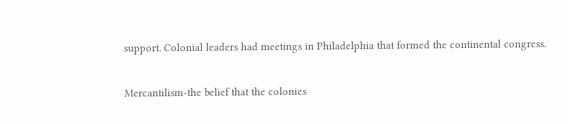support. Colonial leaders had meetings in Philadelphia that formed the continental congress.

Mercantilism-the belief that the colonies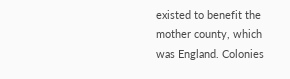existed to benefit the mother county, which was England. Colonies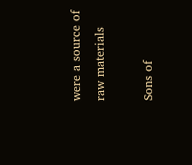were a source of raw materials

Sons of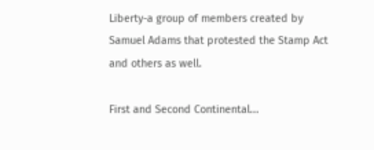Liberty-a group of members created by Samuel Adams that protested the Stamp Act and others as well.

First and Second Continental...